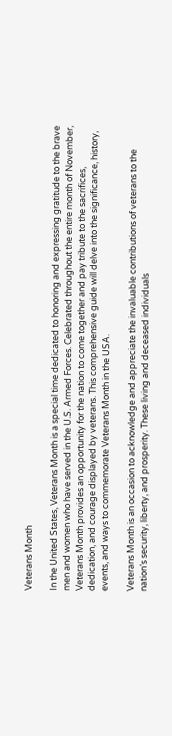Veterans Month

In the United States, Veterans Month is a special time dedicated to honoring and expressing gratitude to the brave men and women who have served in the U.S. Armed Forces. Celebrated throughout the entire month of November, Veterans Month provides an opportunity for the nation to come together and pay tribute to the sacrifices, dedication, and courage displayed by veterans. This comprehensive guide will delve into the significance, history, events, and ways to commemorate Veterans Month in the USA.

Veterans Month is an occasion to acknowledge and appreciate the invaluable contributions of veterans to the nation’s security, liberty, and prosperity. These living and deceased individuals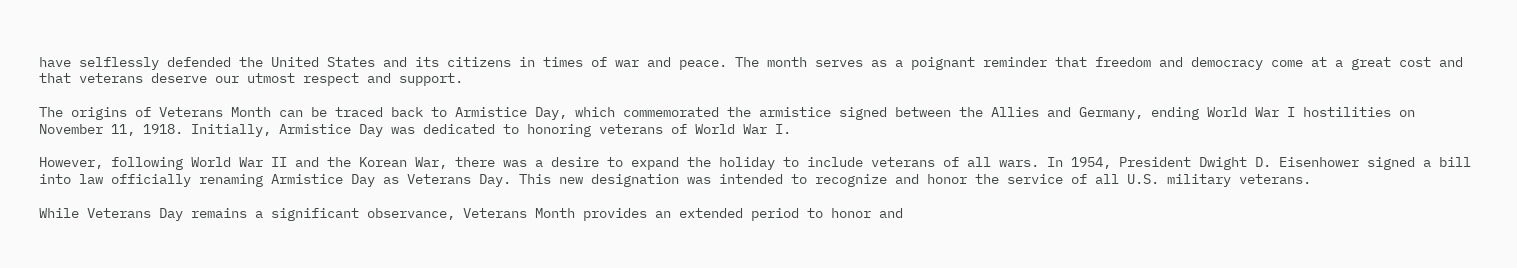have selflessly defended the United States and its citizens in times of war and peace. The month serves as a poignant reminder that freedom and democracy come at a great cost and that veterans deserve our utmost respect and support.

The origins of Veterans Month can be traced back to Armistice Day, which commemorated the armistice signed between the Allies and Germany, ending World War I hostilities on November 11, 1918. Initially, Armistice Day was dedicated to honoring veterans of World War I.

However, following World War II and the Korean War, there was a desire to expand the holiday to include veterans of all wars. In 1954, President Dwight D. Eisenhower signed a bill into law officially renaming Armistice Day as Veterans Day. This new designation was intended to recognize and honor the service of all U.S. military veterans.

While Veterans Day remains a significant observance, Veterans Month provides an extended period to honor and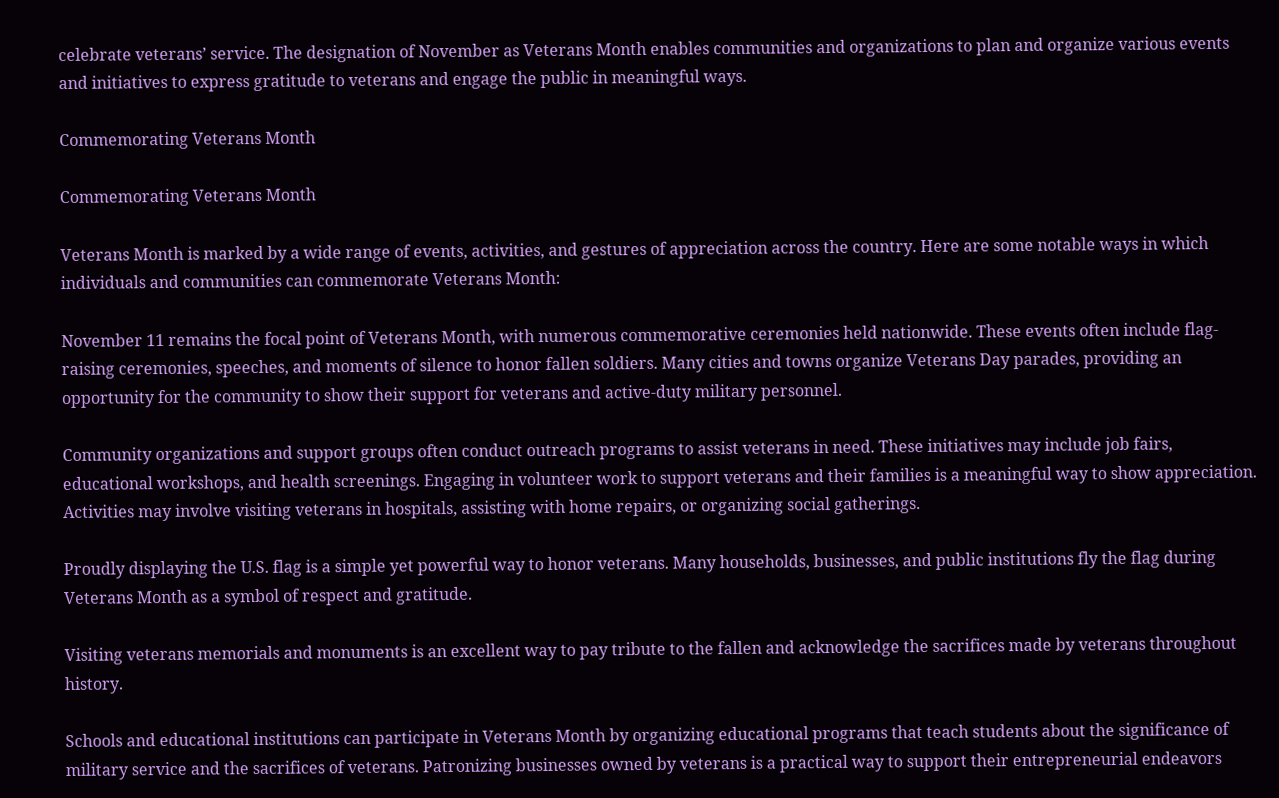celebrate veterans’ service. The designation of November as Veterans Month enables communities and organizations to plan and organize various events and initiatives to express gratitude to veterans and engage the public in meaningful ways.

Commemorating Veterans Month

Commemorating Veterans Month

Veterans Month is marked by a wide range of events, activities, and gestures of appreciation across the country. Here are some notable ways in which individuals and communities can commemorate Veterans Month:

November 11 remains the focal point of Veterans Month, with numerous commemorative ceremonies held nationwide. These events often include flag-raising ceremonies, speeches, and moments of silence to honor fallen soldiers. Many cities and towns organize Veterans Day parades, providing an opportunity for the community to show their support for veterans and active-duty military personnel.

Community organizations and support groups often conduct outreach programs to assist veterans in need. These initiatives may include job fairs, educational workshops, and health screenings. Engaging in volunteer work to support veterans and their families is a meaningful way to show appreciation. Activities may involve visiting veterans in hospitals, assisting with home repairs, or organizing social gatherings.

Proudly displaying the U.S. flag is a simple yet powerful way to honor veterans. Many households, businesses, and public institutions fly the flag during Veterans Month as a symbol of respect and gratitude.

Visiting veterans memorials and monuments is an excellent way to pay tribute to the fallen and acknowledge the sacrifices made by veterans throughout history.

Schools and educational institutions can participate in Veterans Month by organizing educational programs that teach students about the significance of military service and the sacrifices of veterans. Patronizing businesses owned by veterans is a practical way to support their entrepreneurial endeavors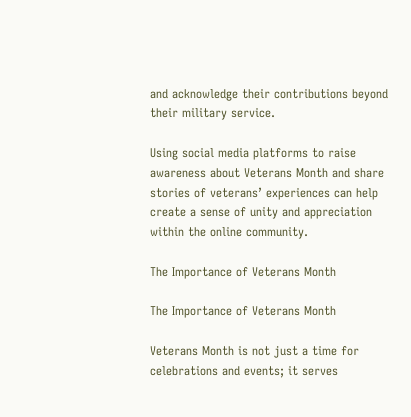and acknowledge their contributions beyond their military service.

Using social media platforms to raise awareness about Veterans Month and share stories of veterans’ experiences can help create a sense of unity and appreciation within the online community.

The Importance of Veterans Month

The Importance of Veterans Month

Veterans Month is not just a time for celebrations and events; it serves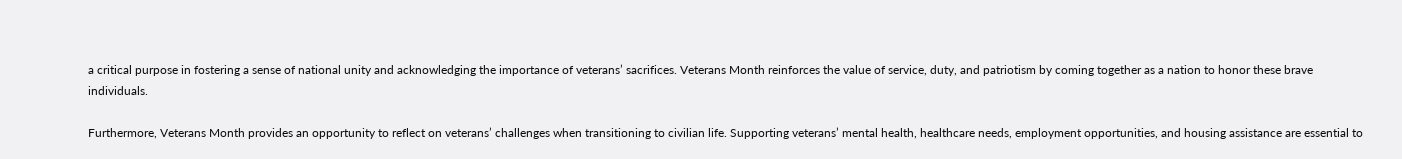a critical purpose in fostering a sense of national unity and acknowledging the importance of veterans’ sacrifices. Veterans Month reinforces the value of service, duty, and patriotism by coming together as a nation to honor these brave individuals.

Furthermore, Veterans Month provides an opportunity to reflect on veterans’ challenges when transitioning to civilian life. Supporting veterans’ mental health, healthcare needs, employment opportunities, and housing assistance are essential to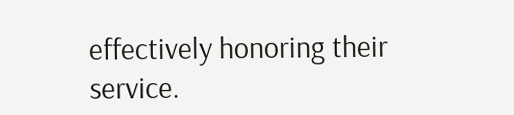effectively honoring their service.